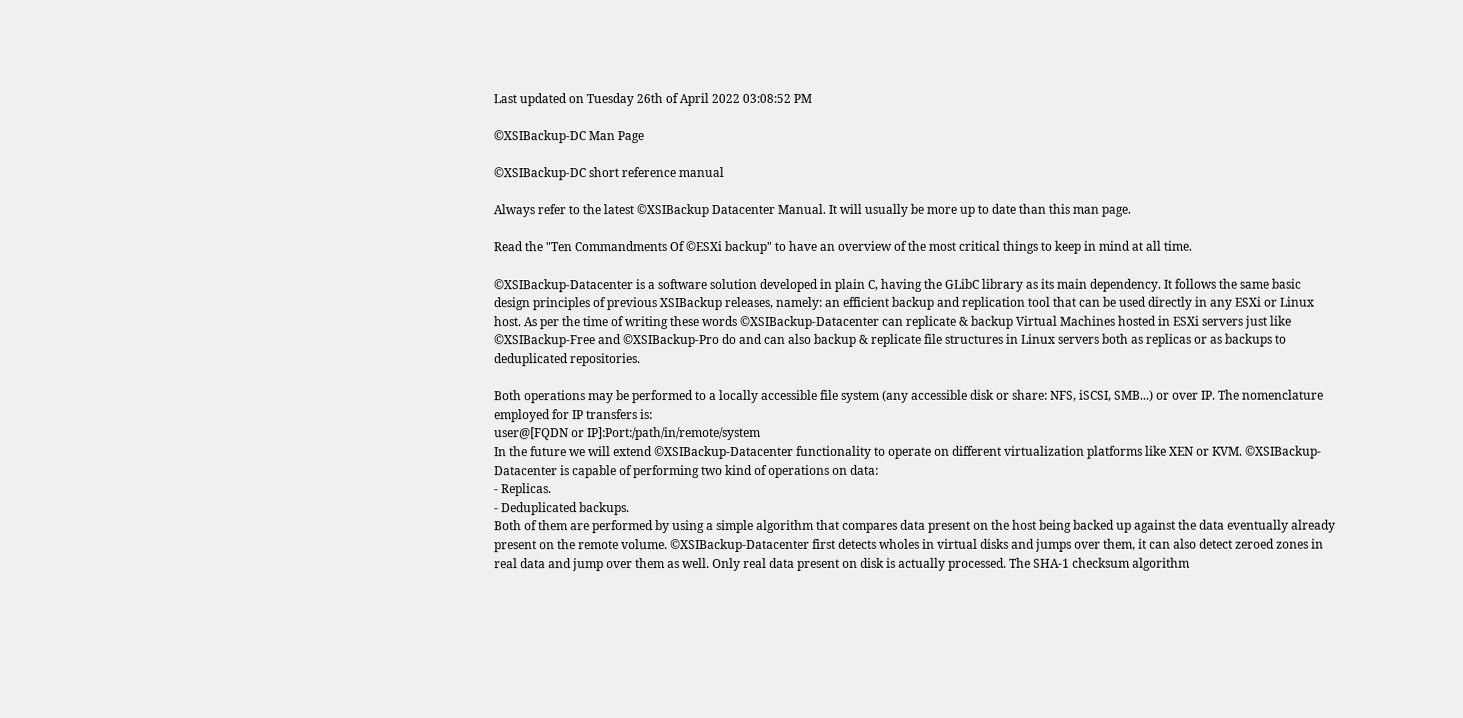Last updated on Tuesday 26th of April 2022 03:08:52 PM

©XSIBackup-DC Man Page

©XSIBackup-DC short reference manual

Always refer to the latest ©XSIBackup Datacenter Manual. It will usually be more up to date than this man page.

Read the "Ten Commandments Of ©ESXi backup" to have an overview of the most critical things to keep in mind at all time.

©XSIBackup-Datacenter is a software solution developed in plain C, having the GLibC library as its main dependency. It follows the same basic design principles of previous XSIBackup releases, namely: an efficient backup and replication tool that can be used directly in any ESXi or Linux host. As per the time of writing these words ©XSIBackup-Datacenter can replicate & backup Virtual Machines hosted in ESXi servers just like ©XSIBackup-Free and ©XSIBackup-Pro do and can also backup & replicate file structures in Linux servers both as replicas or as backups to deduplicated repositories.

Both operations may be performed to a locally accessible file system (any accessible disk or share: NFS, iSCSI, SMB...) or over IP. The nomenclature employed for IP transfers is:
user@[FQDN or IP]:Port:/path/in/remote/system
In the future we will extend ©XSIBackup-Datacenter functionality to operate on different virtualization platforms like XEN or KVM. ©XSIBackup-Datacenter is capable of performing two kind of operations on data:
- Replicas.
- Deduplicated backups.
Both of them are performed by using a simple algorithm that compares data present on the host being backed up against the data eventually already present on the remote volume. ©XSIBackup-Datacenter first detects wholes in virtual disks and jumps over them, it can also detect zeroed zones in real data and jump over them as well. Only real data present on disk is actually processed. The SHA-1 checksum algorithm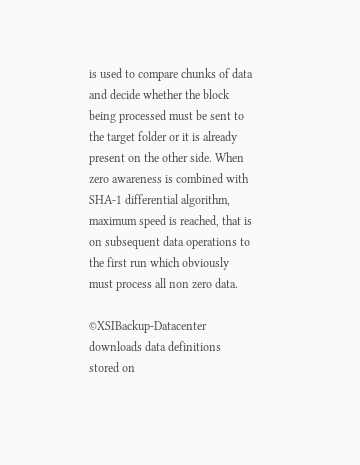is used to compare chunks of data and decide whether the block being processed must be sent to the target folder or it is already present on the other side. When zero awareness is combined with SHA-1 differential algorithm, maximum speed is reached, that is on subsequent data operations to the first run which obviously must process all non zero data.

©XSIBackup-Datacenter downloads data definitions stored on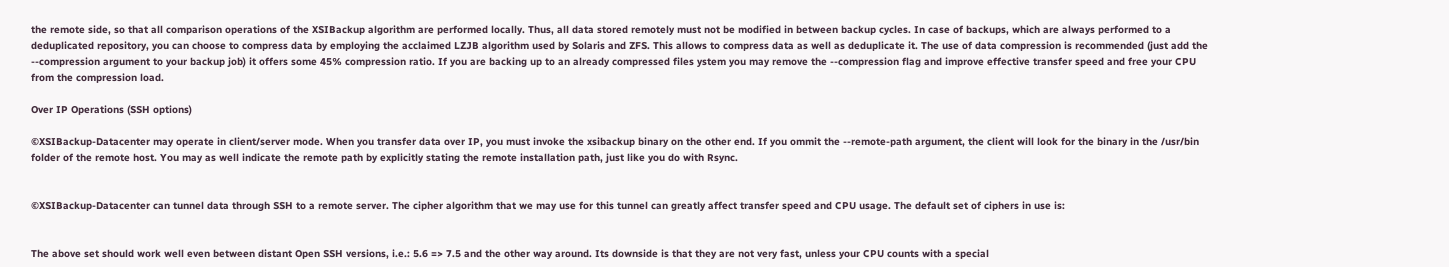the remote side, so that all comparison operations of the XSIBackup algorithm are performed locally. Thus, all data stored remotely must not be modified in between backup cycles. In case of backups, which are always performed to a deduplicated repository, you can choose to compress data by employing the acclaimed LZJB algorithm used by Solaris and ZFS. This allows to compress data as well as deduplicate it. The use of data compression is recommended (just add the --compression argument to your backup job) it offers some 45% compression ratio. If you are backing up to an already compressed files ystem you may remove the --compression flag and improve effective transfer speed and free your CPU from the compression load.

Over IP Operations (SSH options)

©XSIBackup-Datacenter may operate in client/server mode. When you transfer data over IP, you must invoke the xsibackup binary on the other end. If you ommit the --remote-path argument, the client will look for the binary in the /usr/bin folder of the remote host. You may as well indicate the remote path by explicitly stating the remote installation path, just like you do with Rsync.


©XSIBackup-Datacenter can tunnel data through SSH to a remote server. The cipher algorithm that we may use for this tunnel can greatly affect transfer speed and CPU usage. The default set of ciphers in use is:


The above set should work well even between distant Open SSH versions, i.e.: 5.6 => 7.5 and the other way around. Its downside is that they are not very fast, unless your CPU counts with a special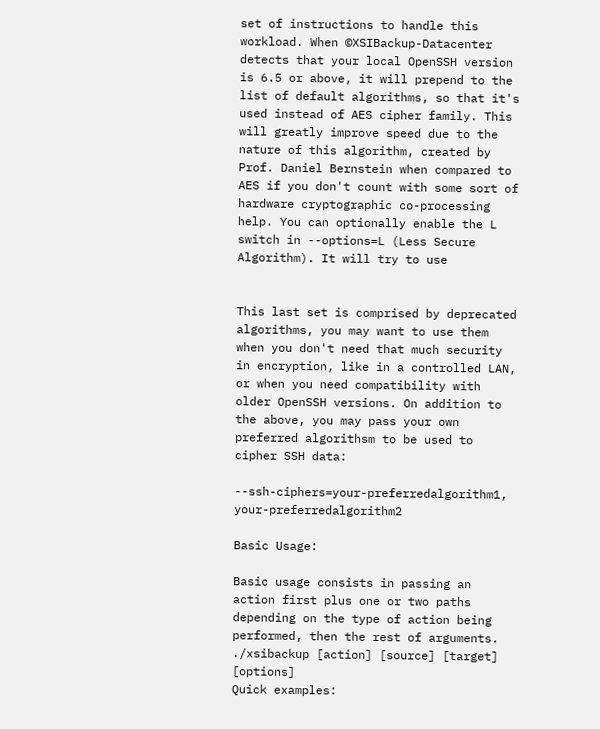set of instructions to handle this workload. When ©XSIBackup-Datacenter detects that your local OpenSSH version is 6.5 or above, it will prepend to the list of default algorithms, so that it's used instead of AES cipher family. This will greatly improve speed due to the nature of this algorithm, created by Prof. Daniel Bernstein when compared to AES if you don't count with some sort of hardware cryptographic co-processing help. You can optionally enable the L switch in --options=L (Less Secure Algorithm). It will try to use


This last set is comprised by deprecated algorithms, you may want to use them when you don't need that much security in encryption, like in a controlled LAN, or when you need compatibility with older OpenSSH versions. On addition to the above, you may pass your own preferred algorithsm to be used to cipher SSH data:

--ssh-ciphers=your-preferredalgorithm1, your-preferredalgorithm2

Basic Usage:

Basic usage consists in passing an action first plus one or two paths depending on the type of action being performed, then the rest of arguments.
./xsibackup [action] [source] [target] [options]
Quick examples: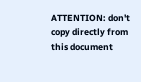ATTENTION: don't copy directly from this document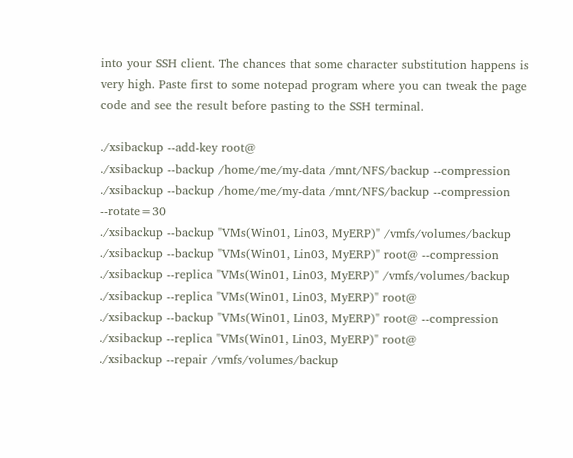into your SSH client. The chances that some character substitution happens is very high. Paste first to some notepad program where you can tweak the page code and see the result before pasting to the SSH terminal.

./xsibackup --add-key root@
./xsibackup --backup /home/me/my-data /mnt/NFS/backup --compression
./xsibackup --backup /home/me/my-data /mnt/NFS/backup --compression --rotate=30
./xsibackup --backup "VMs(Win01, Lin03, MyERP)" /vmfs/volumes/backup
./xsibackup --backup "VMs(Win01, Lin03, MyERP)" root@ --compression
./xsibackup --replica "VMs(Win01, Lin03, MyERP)" /vmfs/volumes/backup
./xsibackup --replica "VMs(Win01, Lin03, MyERP)" root@
./xsibackup --backup "VMs(Win01, Lin03, MyERP)" root@ --compression
./xsibackup --replica "VMs(Win01, Lin03, MyERP)" root@
./xsibackup --repair /vmfs/volumes/backup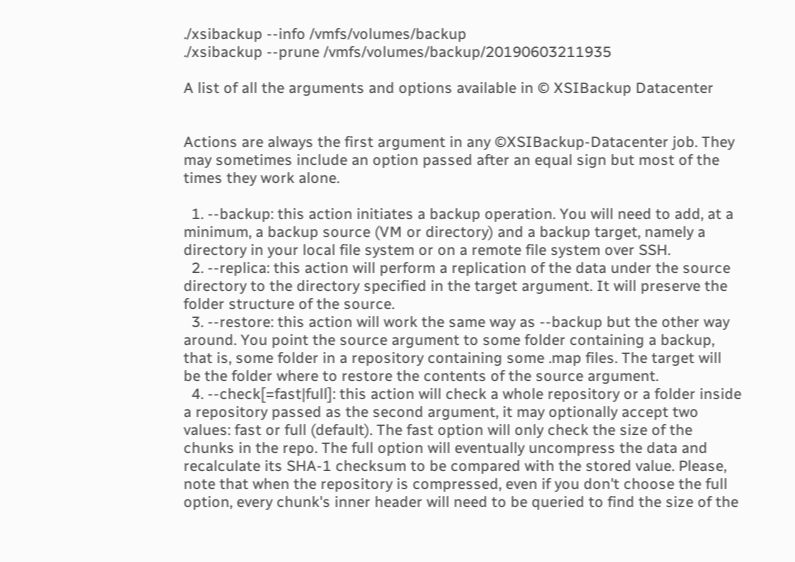./xsibackup --info /vmfs/volumes/backup
./xsibackup --prune /vmfs/volumes/backup/20190603211935

A list of all the arguments and options available in © XSIBackup Datacenter


Actions are always the first argument in any ©XSIBackup-Datacenter job. They may sometimes include an option passed after an equal sign but most of the times they work alone.

  1. --backup: this action initiates a backup operation. You will need to add, at a minimum, a backup source (VM or directory) and a backup target, namely a directory in your local file system or on a remote file system over SSH.
  2. --replica: this action will perform a replication of the data under the source directory to the directory specified in the target argument. It will preserve the folder structure of the source.
  3. --restore: this action will work the same way as --backup but the other way around. You point the source argument to some folder containing a backup, that is, some folder in a repository containing some .map files. The target will be the folder where to restore the contents of the source argument.
  4. --check[=fast|full]: this action will check a whole repository or a folder inside a repository passed as the second argument, it may optionally accept two values: fast or full (default). The fast option will only check the size of the chunks in the repo. The full option will eventually uncompress the data and recalculate its SHA-1 checksum to be compared with the stored value. Please, note that when the repository is compressed, even if you don't choose the full option, every chunk's inner header will need to be queried to find the size of the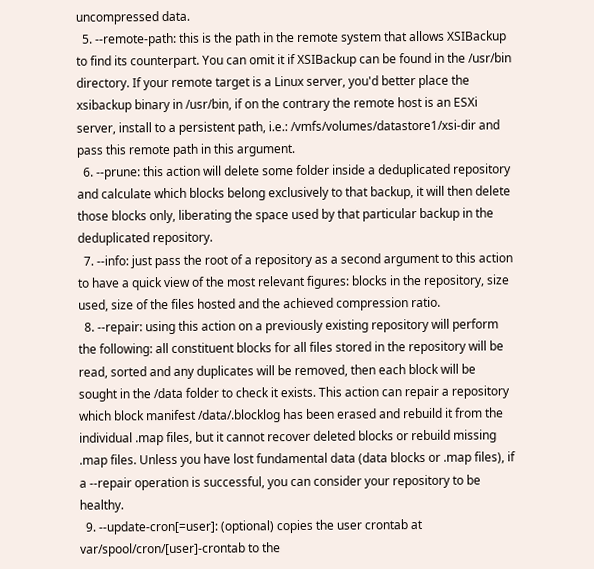uncompressed data.
  5. --remote-path: this is the path in the remote system that allows XSIBackup to find its counterpart. You can omit it if XSIBackup can be found in the /usr/bin directory. If your remote target is a Linux server, you'd better place the xsibackup binary in /usr/bin, if on the contrary the remote host is an ESXi server, install to a persistent path, i.e.: /vmfs/volumes/datastore1/xsi-dir and pass this remote path in this argument.
  6. --prune: this action will delete some folder inside a deduplicated repository and calculate which blocks belong exclusively to that backup, it will then delete those blocks only, liberating the space used by that particular backup in the deduplicated repository.
  7. --info: just pass the root of a repository as a second argument to this action to have a quick view of the most relevant figures: blocks in the repository, size used, size of the files hosted and the achieved compression ratio.
  8. --repair: using this action on a previously existing repository will perform the following: all constituent blocks for all files stored in the repository will be read, sorted and any duplicates will be removed, then each block will be sought in the /data folder to check it exists. This action can repair a repository which block manifest /data/.blocklog has been erased and rebuild it from the individual .map files, but it cannot recover deleted blocks or rebuild missing .map files. Unless you have lost fundamental data (data blocks or .map files), if a --repair operation is successful, you can consider your repository to be healthy.
  9. --update-cron[=user]: (optional) copies the user crontab at var/spool/cron/[user]-crontab to the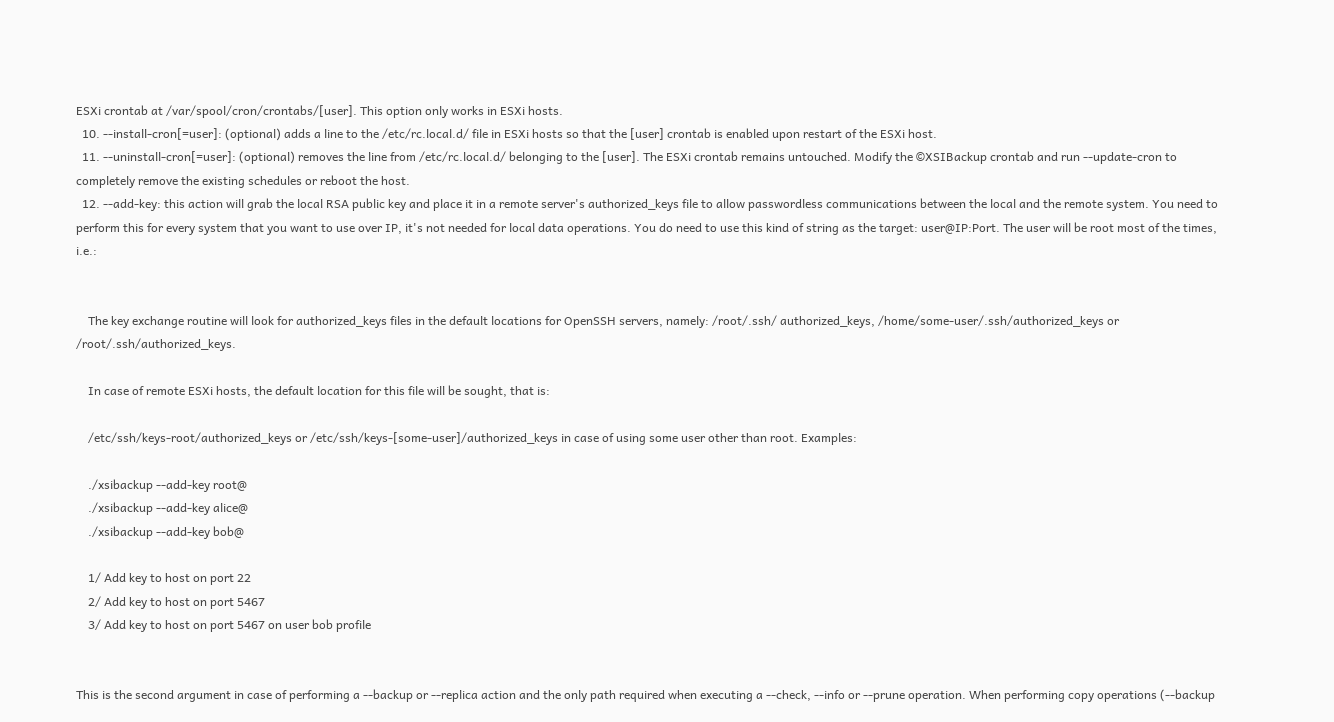ESXi crontab at /var/spool/cron/crontabs/[user]. This option only works in ESXi hosts.
  10. --install-cron[=user]: (optional) adds a line to the /etc/rc.local.d/ file in ESXi hosts so that the [user] crontab is enabled upon restart of the ESXi host.
  11. --uninstall-cron[=user]: (optional) removes the line from /etc/rc.local.d/ belonging to the [user]. The ESXi crontab remains untouched. Modify the ©XSIBackup crontab and run --update-cron to completely remove the existing schedules or reboot the host.
  12. --add-key: this action will grab the local RSA public key and place it in a remote server's authorized_keys file to allow passwordless communications between the local and the remote system. You need to perform this for every system that you want to use over IP, it's not needed for local data operations. You do need to use this kind of string as the target: user@IP:Port. The user will be root most of the times, i.e.:


    The key exchange routine will look for authorized_keys files in the default locations for OpenSSH servers, namely: /root/.ssh/ authorized_keys, /home/some-user/.ssh/authorized_keys or /root/.ssh/authorized_keys.

    In case of remote ESXi hosts, the default location for this file will be sought, that is:

    /etc/ssh/keys-root/authorized_keys or /etc/ssh/keys-[some-user]/authorized_keys in case of using some user other than root. Examples:

    ./xsibackup --add-key root@
    ./xsibackup --add-key alice@
    ./xsibackup --add-key bob@

    1/ Add key to host on port 22
    2/ Add key to host on port 5467
    3/ Add key to host on port 5467 on user bob profile


This is the second argument in case of performing a --backup or --replica action and the only path required when executing a --check, --info or --prune operation. When performing copy operations (--backup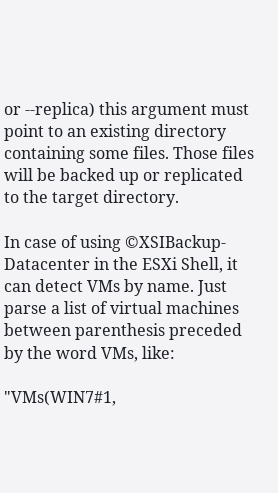or --replica) this argument must point to an existing directory containing some files. Those files will be backed up or replicated to the target directory.

In case of using ©XSIBackup-Datacenter in the ESXi Shell, it can detect VMs by name. Just parse a list of virtual machines between parenthesis preceded by the word VMs, like:

"VMs(WIN7#1,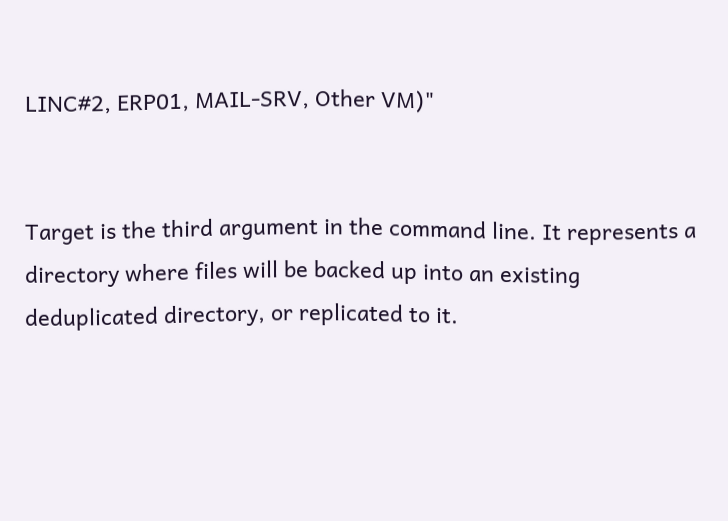LINC#2, ERP01, MAIL-SRV, Other VM)"


Target is the third argument in the command line. It represents a directory where files will be backed up into an existing deduplicated directory, or replicated to it.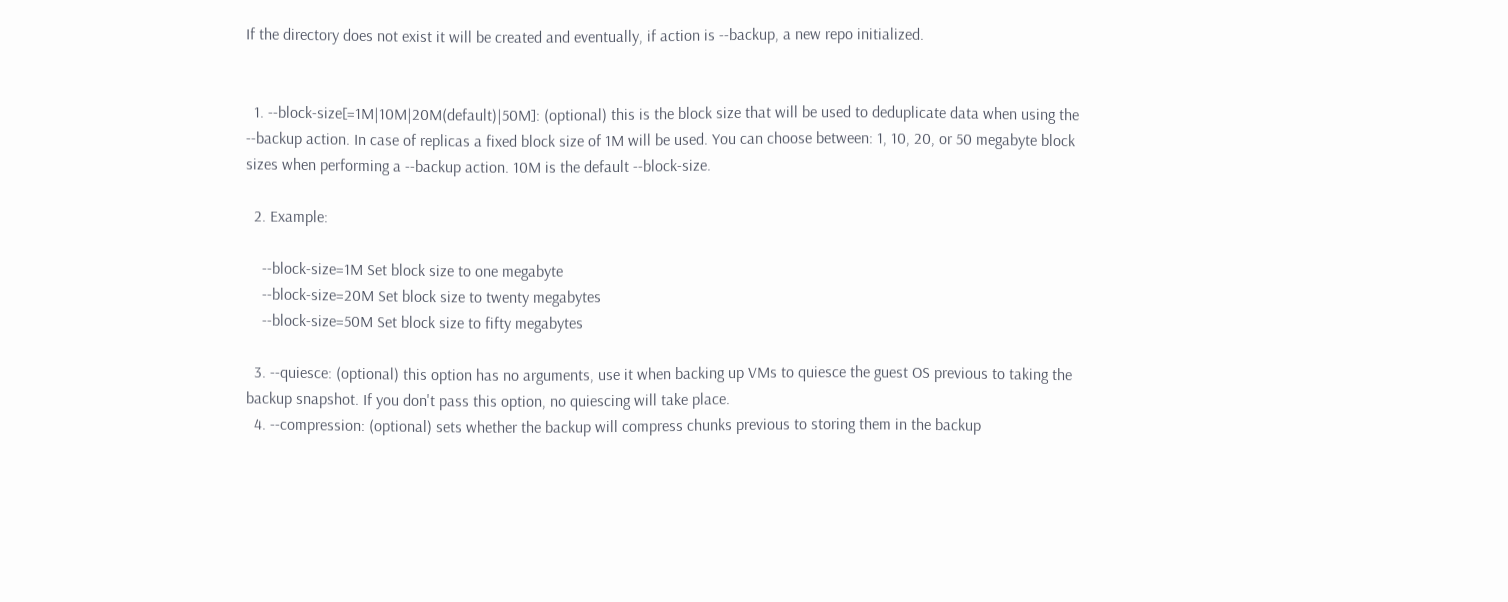If the directory does not exist it will be created and eventually, if action is --backup, a new repo initialized.


  1. --block-size[=1M|10M|20M(default)|50M]: (optional) this is the block size that will be used to deduplicate data when using the --backup action. In case of replicas a fixed block size of 1M will be used. You can choose between: 1, 10, 20, or 50 megabyte block sizes when performing a --backup action. 10M is the default --block-size.

  2. Example:

    --block-size=1M Set block size to one megabyte
    --block-size=20M Set block size to twenty megabytes
    --block-size=50M Set block size to fifty megabytes

  3. --quiesce: (optional) this option has no arguments, use it when backing up VMs to quiesce the guest OS previous to taking the backup snapshot. If you don't pass this option, no quiescing will take place.
  4. --compression: (optional) sets whether the backup will compress chunks previous to storing them in the backup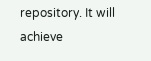repository. It will achieve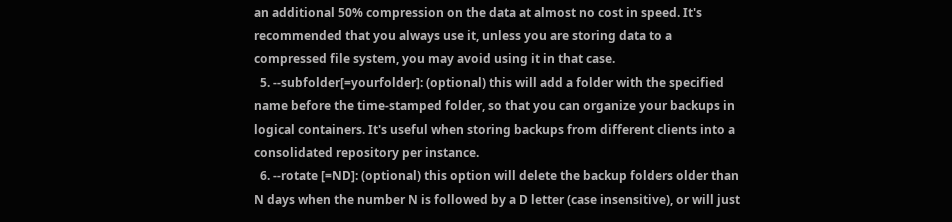an additional 50% compression on the data at almost no cost in speed. It's recommended that you always use it, unless you are storing data to a compressed file system, you may avoid using it in that case.
  5. --subfolder[=yourfolder]: (optional) this will add a folder with the specified name before the time-stamped folder, so that you can organize your backups in logical containers. It's useful when storing backups from different clients into a consolidated repository per instance.
  6. --rotate [=ND]: (optional) this option will delete the backup folders older than N days when the number N is followed by a D letter (case insensitive), or will just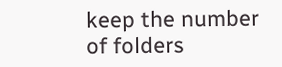keep the number of folders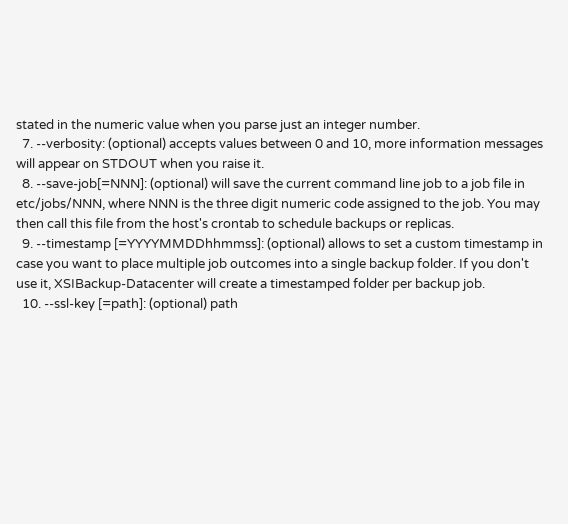stated in the numeric value when you parse just an integer number.
  7. --verbosity: (optional) accepts values between 0 and 10, more information messages will appear on STDOUT when you raise it.
  8. --save-job[=NNN]: (optional) will save the current command line job to a job file in etc/jobs/NNN, where NNN is the three digit numeric code assigned to the job. You may then call this file from the host's crontab to schedule backups or replicas.
  9. --timestamp [=YYYYMMDDhhmmss]: (optional) allows to set a custom timestamp in case you want to place multiple job outcomes into a single backup folder. If you don't use it, XSIBackup-Datacenter will create a timestamped folder per backup job.
  10. --ssl-key [=path]: (optional) path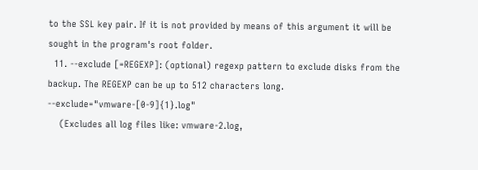to the SSL key pair. If it is not provided by means of this argument it will be sought in the program's root folder.
  11. --exclude [=REGEXP]: (optional) regexp pattern to exclude disks from the backup. The REGEXP can be up to 512 characters long. --exclude="vmware-[0-9]{1}.log"
    (Excludes all log files like: vmware-2.log,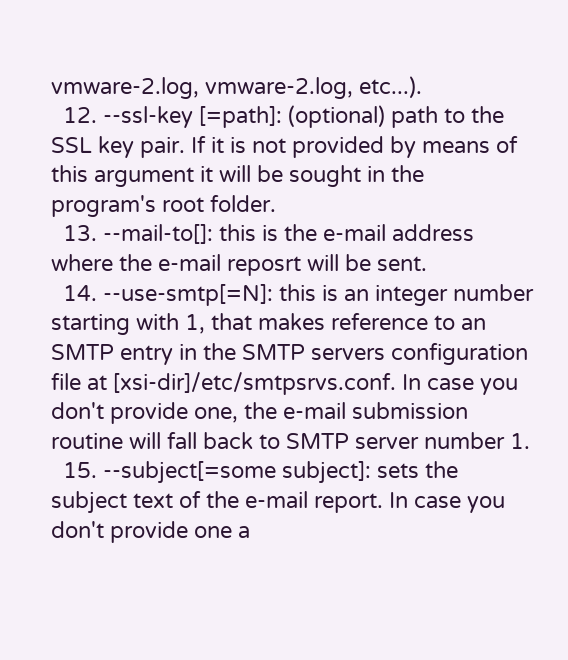vmware-2.log, vmware-2.log, etc...).
  12. --ssl-key [=path]: (optional) path to the SSL key pair. If it is not provided by means of this argument it will be sought in the program's root folder.
  13. --mail-to[]: this is the e-mail address where the e-mail reposrt will be sent.
  14. --use-smtp[=N]: this is an integer number starting with 1, that makes reference to an SMTP entry in the SMTP servers configuration file at [xsi-dir]/etc/smtpsrvs.conf. In case you don't provide one, the e-mail submission routine will fall back to SMTP server number 1.
  15. --subject[=some subject]: sets the subject text of the e-mail report. In case you don't provide one a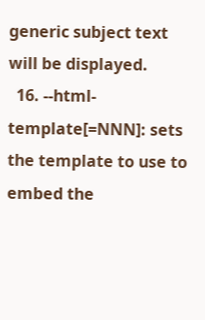generic subject text will be displayed.
  16. --html-template[=NNN]: sets the template to use to embed the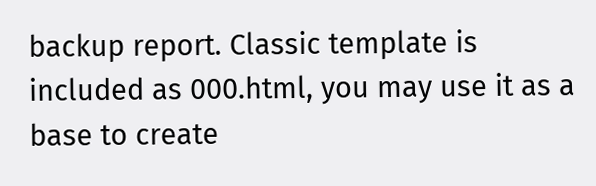backup report. Classic template is included as 000.html, you may use it as a base to create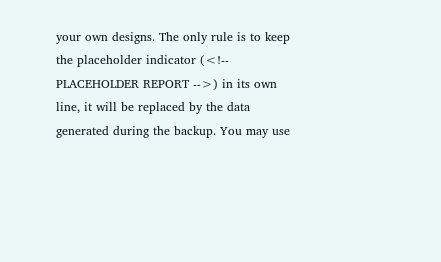your own designs. The only rule is to keep the placeholder indicator (<!-- PLACEHOLDER REPORT -->) in its own line, it will be replaced by the data generated during the backup. You may use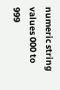numeric string values 000 to 999